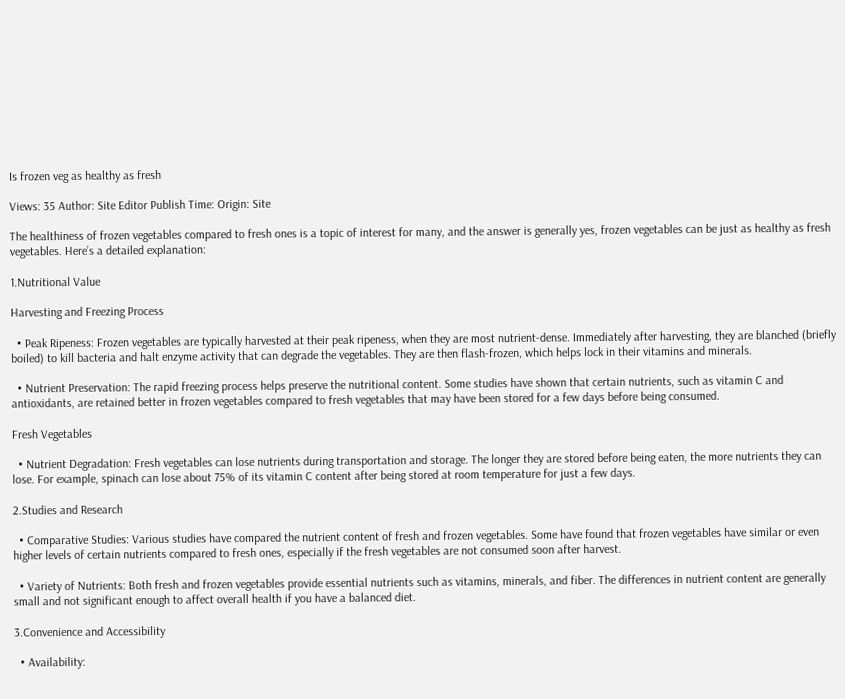Is frozen veg as healthy as fresh

Views: 35 Author: Site Editor Publish Time: Origin: Site

The healthiness of frozen vegetables compared to fresh ones is a topic of interest for many, and the answer is generally yes, frozen vegetables can be just as healthy as fresh vegetables. Here’s a detailed explanation:

1.Nutritional Value

Harvesting and Freezing Process

  • Peak Ripeness: Frozen vegetables are typically harvested at their peak ripeness, when they are most nutrient-dense. Immediately after harvesting, they are blanched (briefly boiled) to kill bacteria and halt enzyme activity that can degrade the vegetables. They are then flash-frozen, which helps lock in their vitamins and minerals.

  • Nutrient Preservation: The rapid freezing process helps preserve the nutritional content. Some studies have shown that certain nutrients, such as vitamin C and antioxidants, are retained better in frozen vegetables compared to fresh vegetables that may have been stored for a few days before being consumed.

Fresh Vegetables

  • Nutrient Degradation: Fresh vegetables can lose nutrients during transportation and storage. The longer they are stored before being eaten, the more nutrients they can lose. For example, spinach can lose about 75% of its vitamin C content after being stored at room temperature for just a few days.

2.Studies and Research

  • Comparative Studies: Various studies have compared the nutrient content of fresh and frozen vegetables. Some have found that frozen vegetables have similar or even higher levels of certain nutrients compared to fresh ones, especially if the fresh vegetables are not consumed soon after harvest.

  • Variety of Nutrients: Both fresh and frozen vegetables provide essential nutrients such as vitamins, minerals, and fiber. The differences in nutrient content are generally small and not significant enough to affect overall health if you have a balanced diet.

3.Convenience and Accessibility

  • Availability: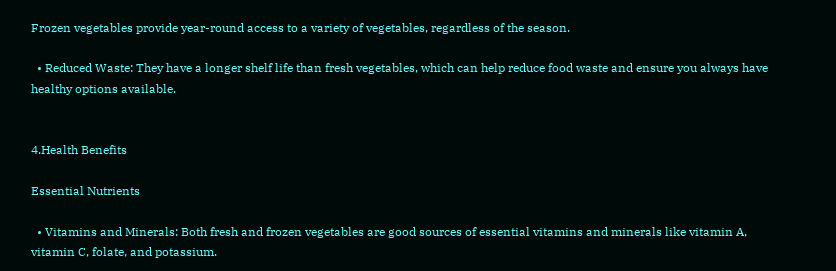Frozen vegetables provide year-round access to a variety of vegetables, regardless of the season.

  • Reduced Waste: They have a longer shelf life than fresh vegetables, which can help reduce food waste and ensure you always have healthy options available.


4.Health Benefits

Essential Nutrients

  • Vitamins and Minerals: Both fresh and frozen vegetables are good sources of essential vitamins and minerals like vitamin A, vitamin C, folate, and potassium.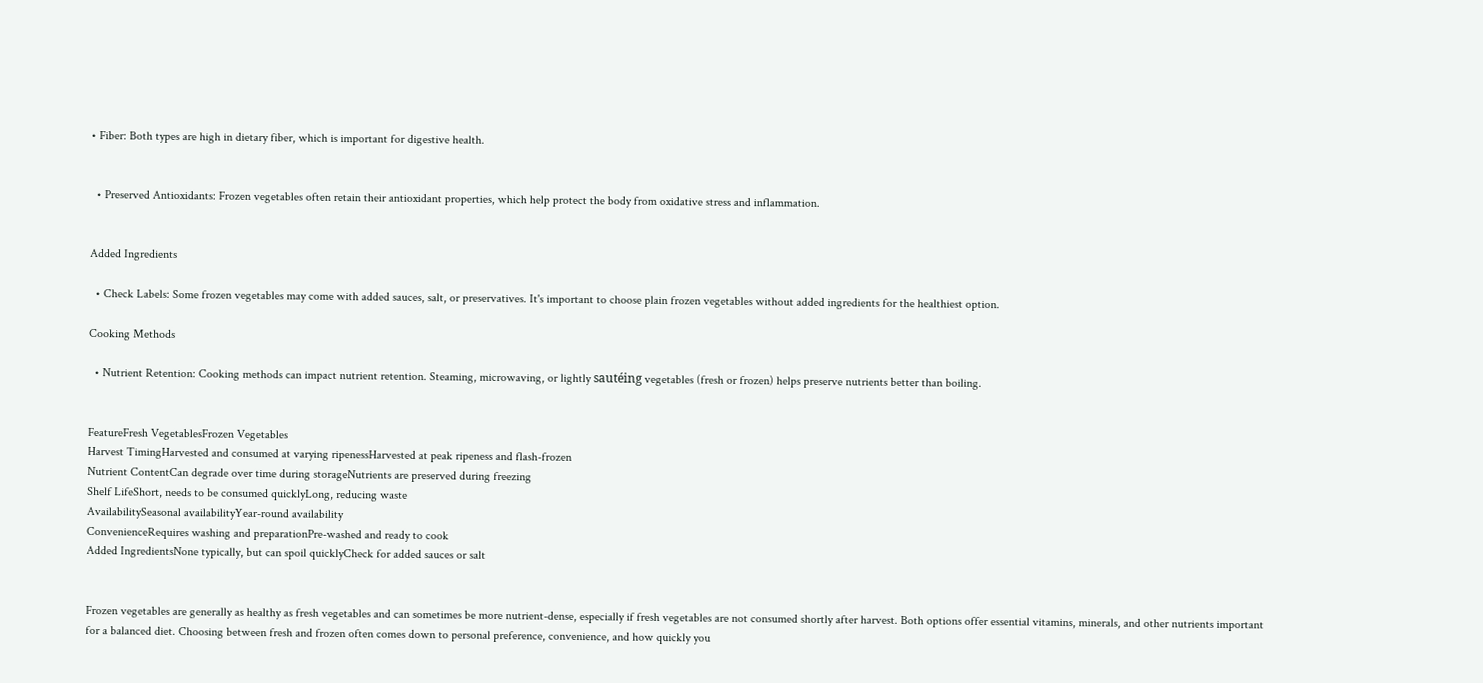• Fiber: Both types are high in dietary fiber, which is important for digestive health.


  • Preserved Antioxidants: Frozen vegetables often retain their antioxidant properties, which help protect the body from oxidative stress and inflammation.


Added Ingredients

  • Check Labels: Some frozen vegetables may come with added sauces, salt, or preservatives. It's important to choose plain frozen vegetables without added ingredients for the healthiest option.

Cooking Methods

  • Nutrient Retention: Cooking methods can impact nutrient retention. Steaming, microwaving, or lightly sautéing vegetables (fresh or frozen) helps preserve nutrients better than boiling.


FeatureFresh VegetablesFrozen Vegetables
Harvest TimingHarvested and consumed at varying ripenessHarvested at peak ripeness and flash-frozen
Nutrient ContentCan degrade over time during storageNutrients are preserved during freezing
Shelf LifeShort, needs to be consumed quicklyLong, reducing waste
AvailabilitySeasonal availabilityYear-round availability
ConvenienceRequires washing and preparationPre-washed and ready to cook
Added IngredientsNone typically, but can spoil quicklyCheck for added sauces or salt


Frozen vegetables are generally as healthy as fresh vegetables and can sometimes be more nutrient-dense, especially if fresh vegetables are not consumed shortly after harvest. Both options offer essential vitamins, minerals, and other nutrients important for a balanced diet. Choosing between fresh and frozen often comes down to personal preference, convenience, and how quickly you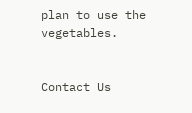plan to use the vegetables.


Contact Us